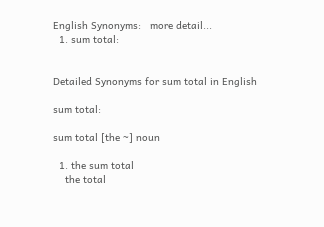English Synonyms:   more detail...
  1. sum total:


Detailed Synonyms for sum total in English

sum total:

sum total [the ~] noun

  1. the sum total
    the total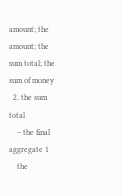amount; the amount; the sum total; the sum of money
  2. the sum total
    – the final aggregate 1
    the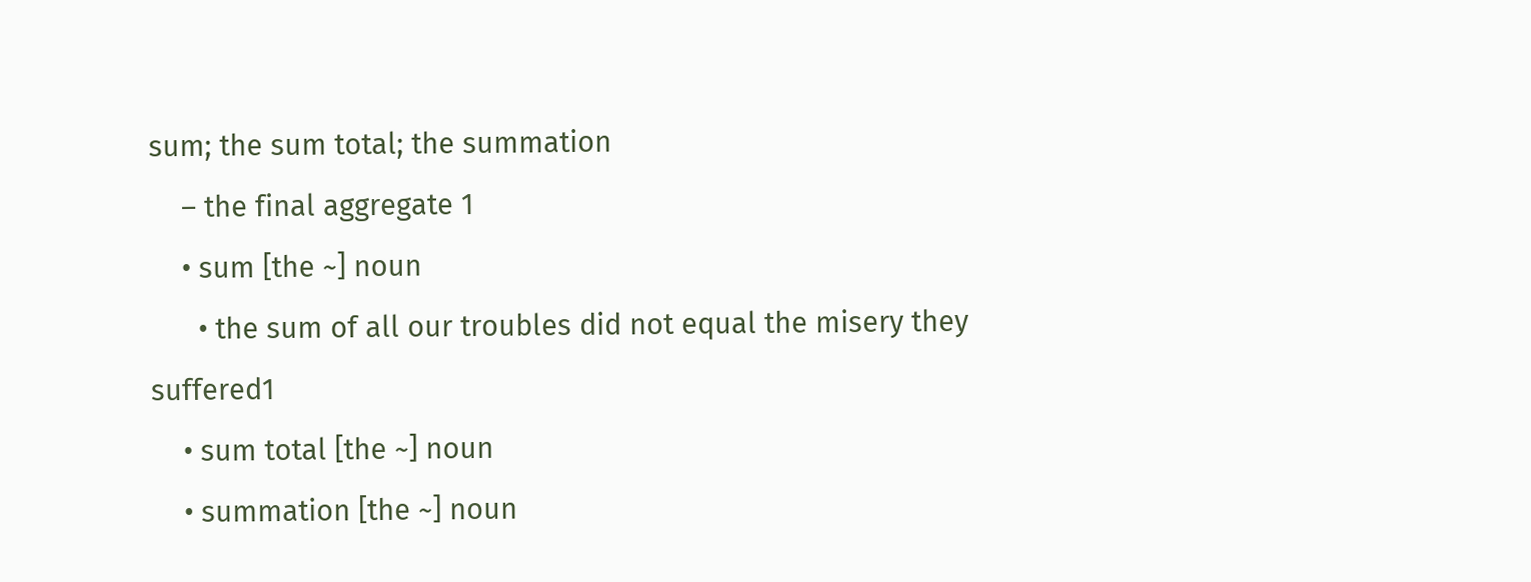sum; the sum total; the summation
    – the final aggregate 1
    • sum [the ~] noun
      • the sum of all our troubles did not equal the misery they suffered1
    • sum total [the ~] noun
    • summation [the ~] noun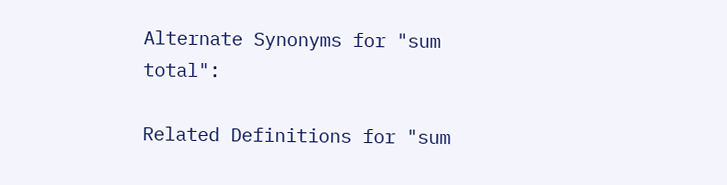Alternate Synonyms for "sum total":

Related Definitions for "sum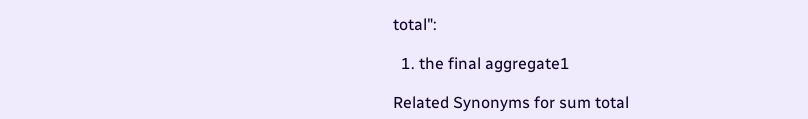total":

  1. the final aggregate1

Related Synonyms for sum total